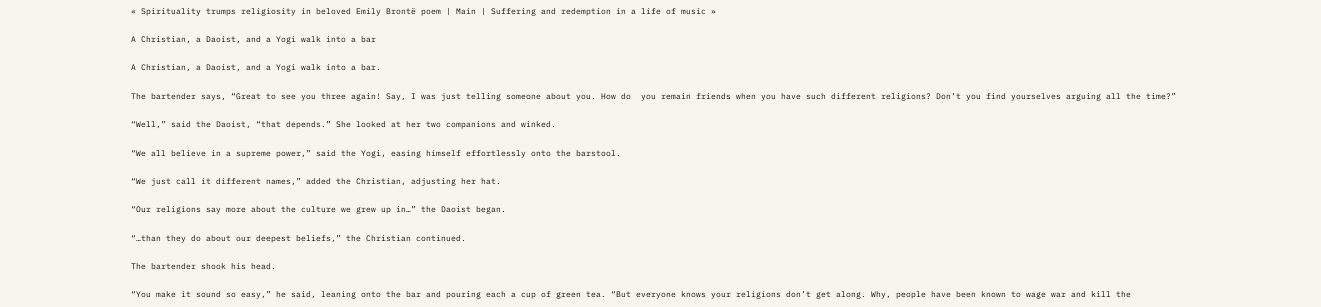« Spirituality trumps religiosity in beloved Emily Brontë poem | Main | Suffering and redemption in a life of music »

A Christian, a Daoist, and a Yogi walk into a bar

A Christian, a Daoist, and a Yogi walk into a bar.

The bartender says, “Great to see you three again! Say, I was just telling someone about you. How do  you remain friends when you have such different religions? Don’t you find yourselves arguing all the time?”

“Well,” said the Daoist, “that depends.” She looked at her two companions and winked.

“We all believe in a supreme power,” said the Yogi, easing himself effortlessly onto the barstool.

“We just call it different names,” added the Christian, adjusting her hat.

“Our religions say more about the culture we grew up in…” the Daoist began.

“…than they do about our deepest beliefs,” the Christian continued.

The bartender shook his head.

“You make it sound so easy,” he said, leaning onto the bar and pouring each a cup of green tea. “But everyone knows your religions don’t get along. Why, people have been known to wage war and kill the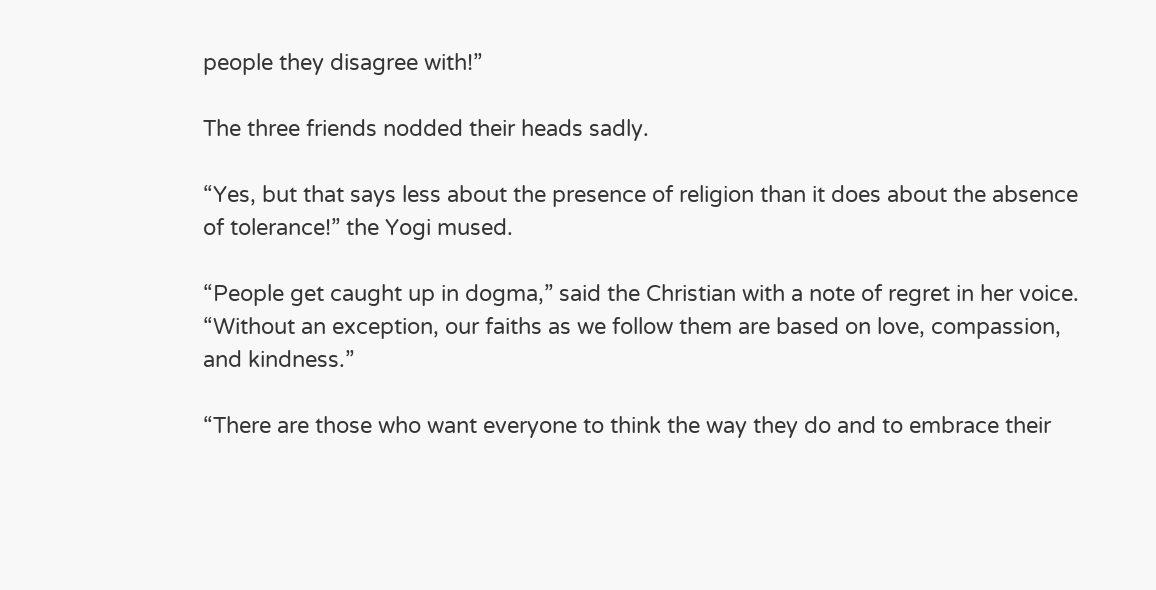people they disagree with!”

The three friends nodded their heads sadly.

“Yes, but that says less about the presence of religion than it does about the absence of tolerance!” the Yogi mused.

“People get caught up in dogma,” said the Christian with a note of regret in her voice. “Without an exception, our faiths as we follow them are based on love, compassion, and kindness.”

“There are those who want everyone to think the way they do and to embrace their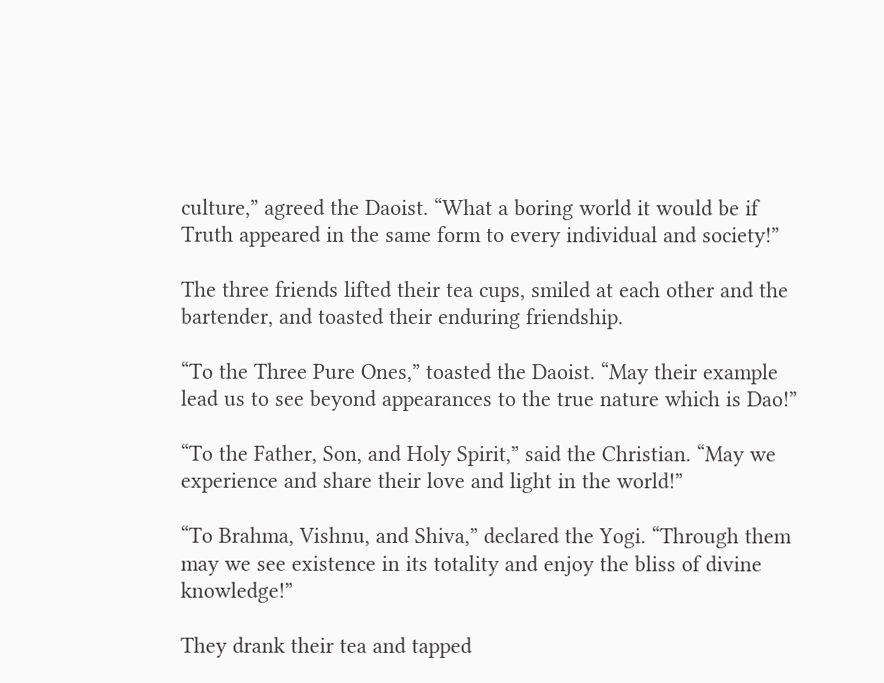culture,” agreed the Daoist. “What a boring world it would be if Truth appeared in the same form to every individual and society!”

The three friends lifted their tea cups, smiled at each other and the bartender, and toasted their enduring friendship.

“To the Three Pure Ones,” toasted the Daoist. “May their example lead us to see beyond appearances to the true nature which is Dao!”

“To the Father, Son, and Holy Spirit,” said the Christian. “May we experience and share their love and light in the world!”

“To Brahma, Vishnu, and Shiva,” declared the Yogi. “Through them may we see existence in its totality and enjoy the bliss of divine knowledge!”

They drank their tea and tapped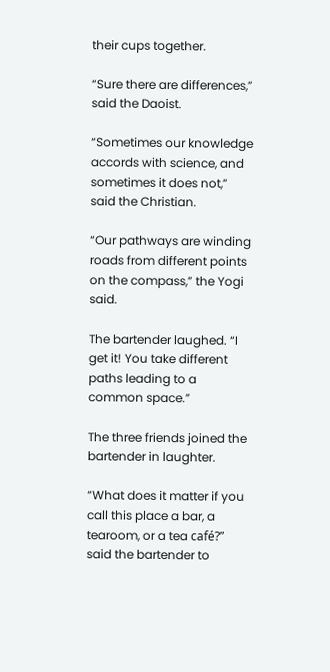their cups together.

“Sure there are differences,” said the Daoist.

“Sometimes our knowledge accords with science, and sometimes it does not,” said the Christian.

“Our pathways are winding roads from different points on the compass,” the Yogi said.

The bartender laughed. “I get it! You take different paths leading to a common space.”

The three friends joined the bartender in laughter.

“What does it matter if you call this place a bar, a tearoom, or a tea café?” said the bartender to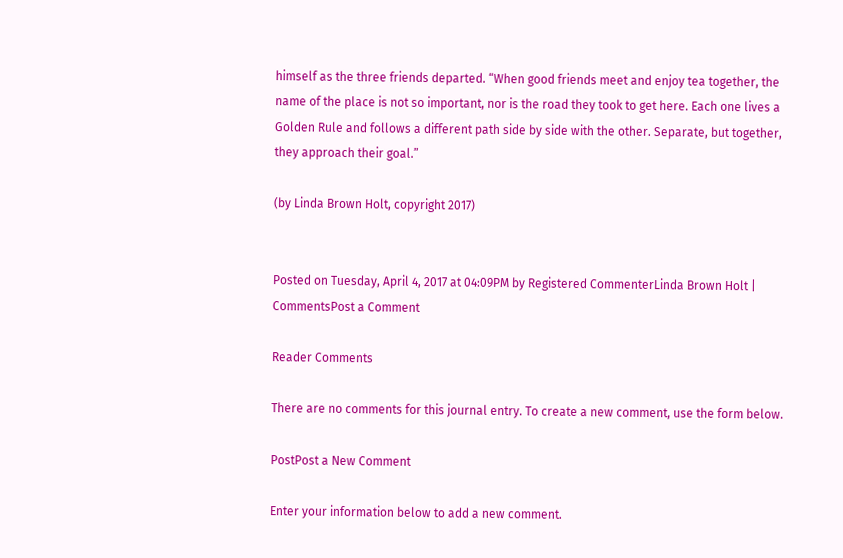himself as the three friends departed. “When good friends meet and enjoy tea together, the name of the place is not so important, nor is the road they took to get here. Each one lives a Golden Rule and follows a different path side by side with the other. Separate, but together, they approach their goal.”

(by Linda Brown Holt, copyright 2017)


Posted on Tuesday, April 4, 2017 at 04:09PM by Registered CommenterLinda Brown Holt | CommentsPost a Comment

Reader Comments

There are no comments for this journal entry. To create a new comment, use the form below.

PostPost a New Comment

Enter your information below to add a new comment.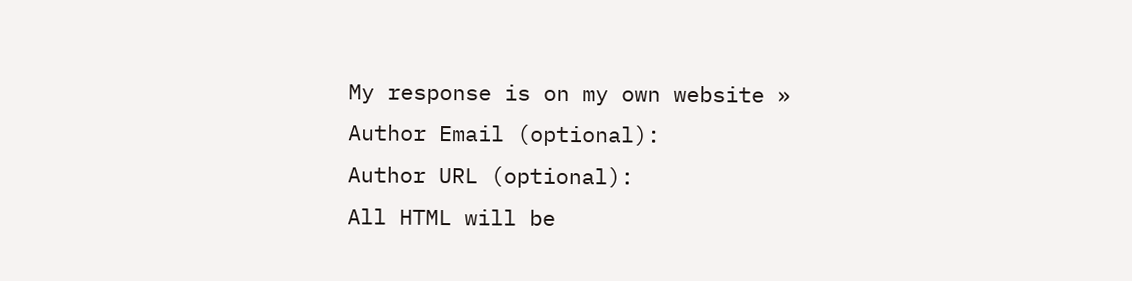My response is on my own website »
Author Email (optional):
Author URL (optional):
All HTML will be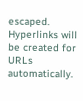escaped. Hyperlinks will be created for URLs automatically.